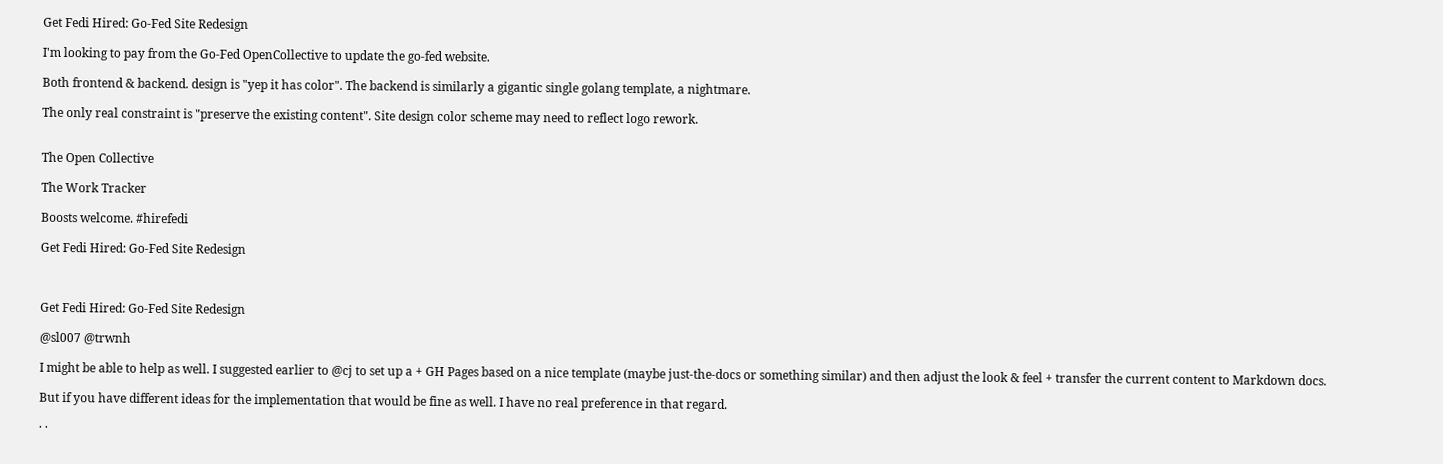Get Fedi Hired: Go-Fed Site Redesign

I'm looking to pay from the Go-Fed OpenCollective to update the go-fed website.

Both frontend & backend. design is "yep it has color". The backend is similarly a gigantic single golang template, a nightmare.

The only real constraint is "preserve the existing content". Site design color scheme may need to reflect logo rework.


The Open Collective

The Work Tracker

Boosts welcome. #hirefedi

Get Fedi Hired: Go-Fed Site Redesign



Get Fedi Hired: Go-Fed Site Redesign

@sl007 @trwnh

I might be able to help as well. I suggested earlier to @cj to set up a + GH Pages based on a nice template (maybe just-the-docs or something similar) and then adjust the look & feel + transfer the current content to Markdown docs.

But if you have different ideas for the implementation that would be fine as well. I have no real preference in that regard.

· ·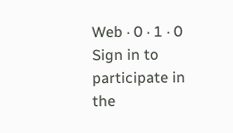Web · 0 · 1 · 0
Sign in to participate in the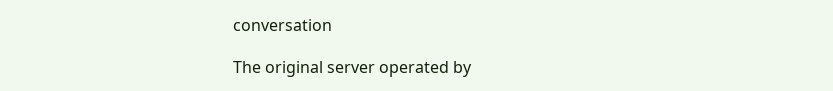conversation

The original server operated by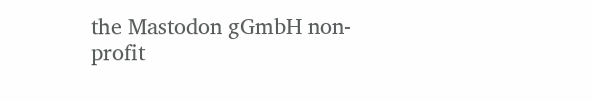the Mastodon gGmbH non-profit